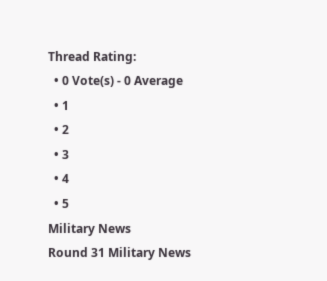Thread Rating:
  • 0 Vote(s) - 0 Average
  • 1
  • 2
  • 3
  • 4
  • 5
Military News
Round 31 Military News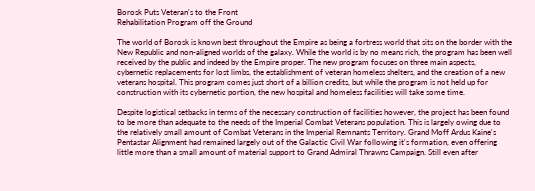Borosk Puts Veteran's to the Front
Rehabilitation Program off the Ground

The world of Borosk is known best throughout the Empire as being a fortress world that sits on the border with the New Republic and non-aligned worlds of the galaxy. While the world is by no means rich, the program has been well received by the public and indeed by the Empire proper. The new program focuses on three main aspects, cybernetic replacements for lost limbs, the establishment of veteran homeless shelters, and the creation of a new veterans hospital. This program comes just short of a billion credits, but while the program is not held up for construction with its cybernetic portion, the new hospital and homeless facilities will take some time.

Despite logistical setbacks in terms of the necessary construction of facilities however, the project has been found to be more than adequate to the needs of the Imperial Combat Veterans population. This is largely owing due to the relatively small amount of Combat Veterans in the Imperial Remnants Territory. Grand Moff Ardus Kaine's Pentastar Alignment had remained largely out of the Galactic Civil War following it's formation, even offering little more than a small amount of material support to Grand Admiral Thrawns Campaign. Still even after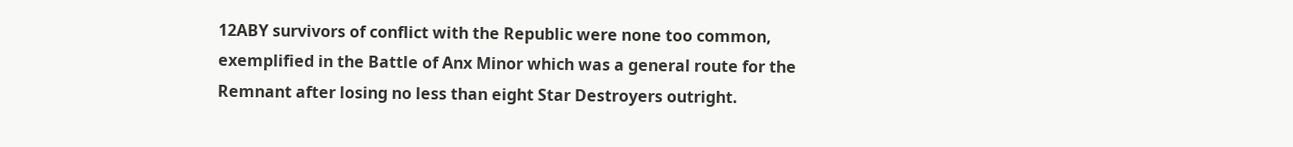12ABY survivors of conflict with the Republic were none too common, exemplified in the Battle of Anx Minor which was a general route for the Remnant after losing no less than eight Star Destroyers outright.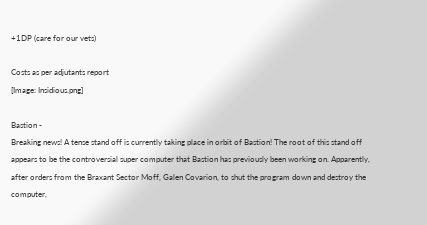+1DP (care for our vets)

Costs as per adjutants report
[Image: Insidious.png]

Bastion -
Breaking news! A tense stand off is currently taking place in orbit of Bastion! The root of this stand off appears to be the controversial super computer that Bastion has previously been working on. Apparently, after orders from the Braxant Sector Moff, Galen Covarion, to shut the program down and destroy the computer,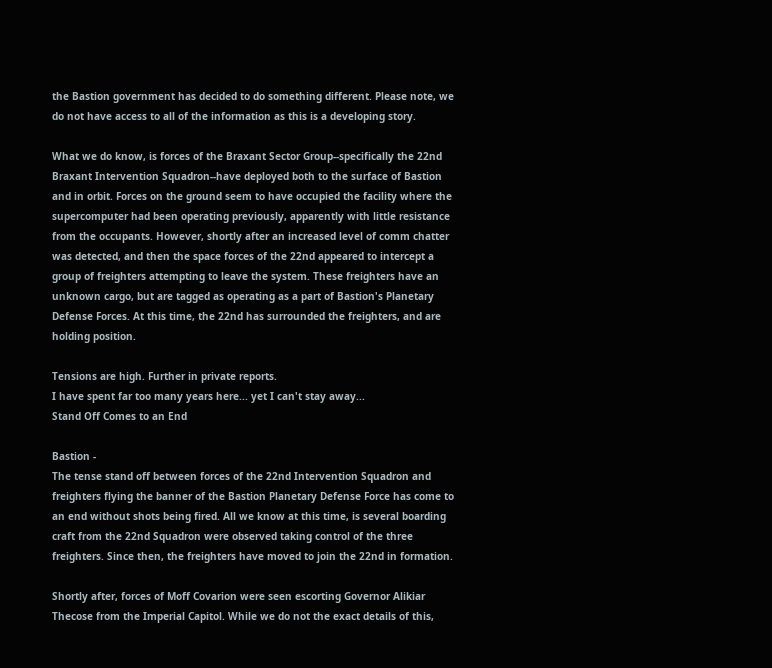the Bastion government has decided to do something different. Please note, we do not have access to all of the information as this is a developing story.

What we do know, is forces of the Braxant Sector Group--specifically the 22nd Braxant Intervention Squadron--have deployed both to the surface of Bastion and in orbit. Forces on the ground seem to have occupied the facility where the supercomputer had been operating previously, apparently with little resistance from the occupants. However, shortly after an increased level of comm chatter was detected, and then the space forces of the 22nd appeared to intercept a group of freighters attempting to leave the system. These freighters have an unknown cargo, but are tagged as operating as a part of Bastion's Planetary Defense Forces. At this time, the 22nd has surrounded the freighters, and are holding position.

Tensions are high. Further in private reports.
I have spent far too many years here... yet I can't stay away...
Stand Off Comes to an End

Bastion -
The tense stand off between forces of the 22nd Intervention Squadron and freighters flying the banner of the Bastion Planetary Defense Force has come to an end without shots being fired. All we know at this time, is several boarding craft from the 22nd Squadron were observed taking control of the three freighters. Since then, the freighters have moved to join the 22nd in formation.

Shortly after, forces of Moff Covarion were seen escorting Governor Alikiar Thecose from the Imperial Capitol. While we do not the exact details of this,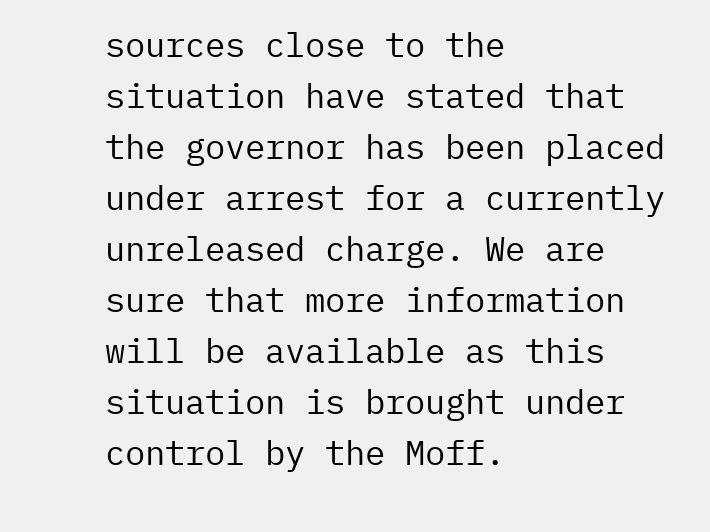sources close to the situation have stated that the governor has been placed under arrest for a currently unreleased charge. We are sure that more information will be available as this situation is brought under control by the Moff.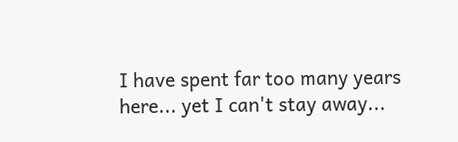I have spent far too many years here... yet I can't stay away...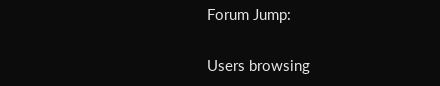Forum Jump:

Users browsing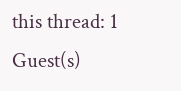this thread: 1 Guest(s)